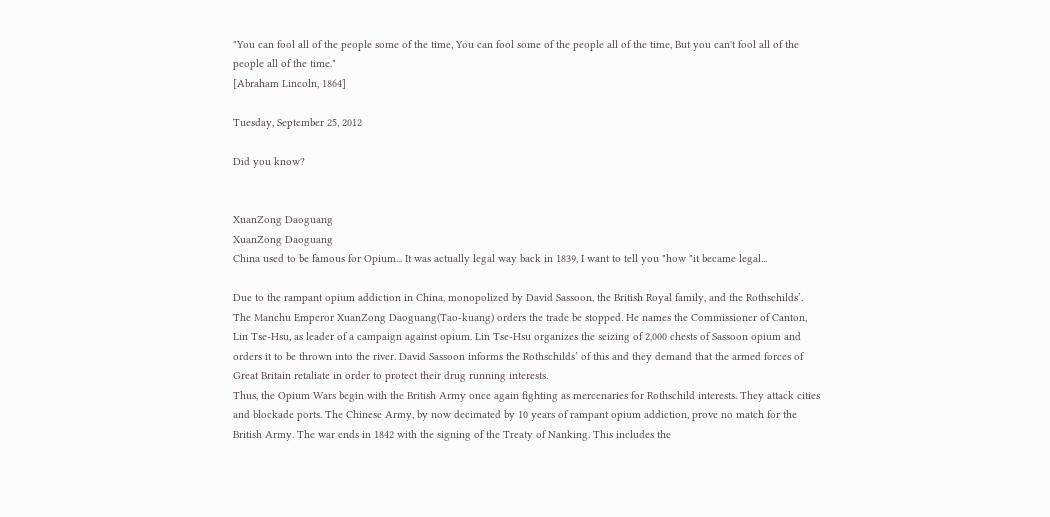"You can fool all of the people some of the time, You can fool some of the people all of the time, But you can't fool all of the people all of the time."
[Abraham Lincoln, 1864]

Tuesday, September 25, 2012

Did you know?


XuanZong Daoguang
XuanZong Daoguang
China used to be famous for Opium... It was actually legal way back in 1839, I want to tell you "how "it became legal...

Due to the rampant opium addiction in China, monopolized by David Sassoon, the British Royal family, and the Rothschilds’.
The Manchu Emperor XuanZong Daoguang(Tao-kuang) orders the trade be stopped. He names the Commissioner of Canton, Lin Tse-Hsu, as leader of a campaign against opium. Lin Tse-Hsu organizes the seizing of 2,000 chests of Sassoon opium and orders it to be thrown into the river. David Sassoon informs the Rothschilds’ of this and they demand that the armed forces of Great Britain retaliate in order to protect their drug running interests.
Thus, the Opium Wars begin with the British Army once again fighting as mercenaries for Rothschild interests. They attack cities and blockade ports. The Chinese Army, by now decimated by 10 years of rampant opium addiction, prove no match for the British Army. The war ends in 1842 with the signing of the Treaty of Nanking. This includes the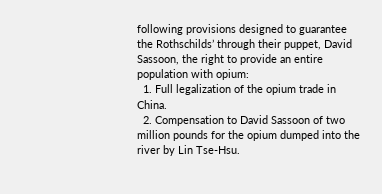following provisions designed to guarantee the Rothschilds’ through their puppet, David Sassoon, the right to provide an entire population with opium:
  1. Full legalization of the opium trade in China.
  2. Compensation to David Sassoon of two million pounds for the opium dumped into the river by Lin Tse-Hsu.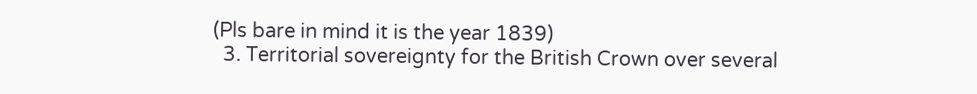(Pls bare in mind it is the year 1839)
  3. Territorial sovereignty for the British Crown over several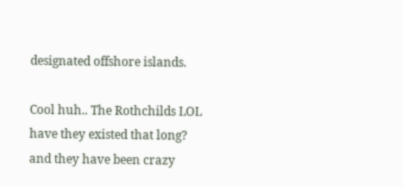designated offshore islands.

Cool huh.. The Rothchilds LOL have they existed that long? and they have been crazy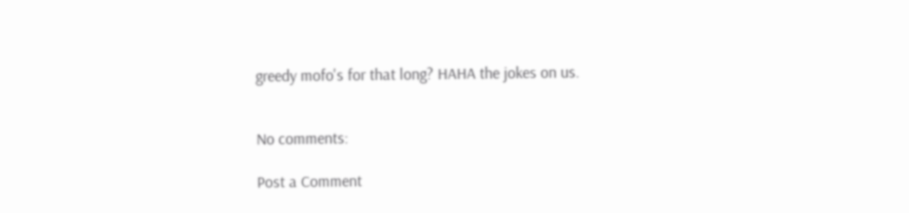greedy mofo's for that long? HAHA the jokes on us.


No comments:

Post a Comment